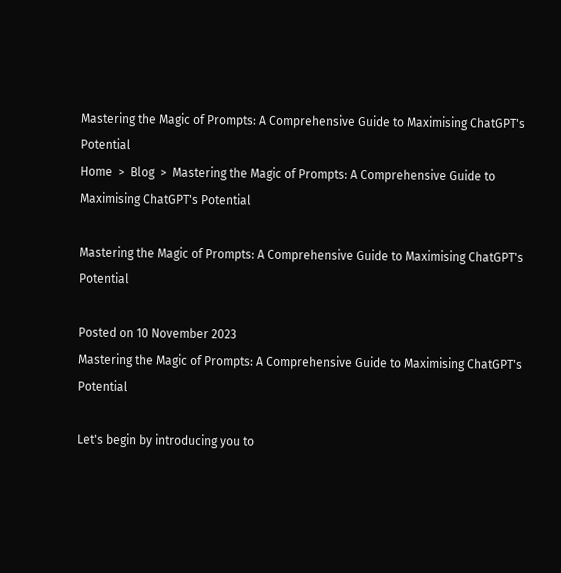Mastering the Magic of Prompts: A Comprehensive Guide to Maximising ChatGPT's Potential
Home  >  Blog  >  Mastering the Magic of Prompts: A Comprehensive Guide to Maximising ChatGPT's Potential

Mastering the Magic of Prompts: A Comprehensive Guide to Maximising ChatGPT's Potential

Posted on 10 November 2023
Mastering the Magic of Prompts: A Comprehensive Guide to Maximising ChatGPT's Potential

Let's begin by introducing you to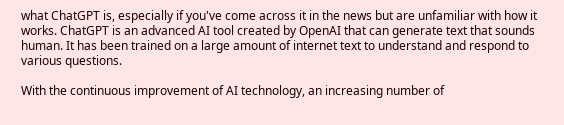what ChatGPT is, especially if you've come across it in the news but are unfamiliar with how it works. ChatGPT is an advanced AI tool created by OpenAI that can generate text that sounds human. It has been trained on a large amount of internet text to understand and respond to various questions.

With the continuous improvement of AI technology, an increasing number of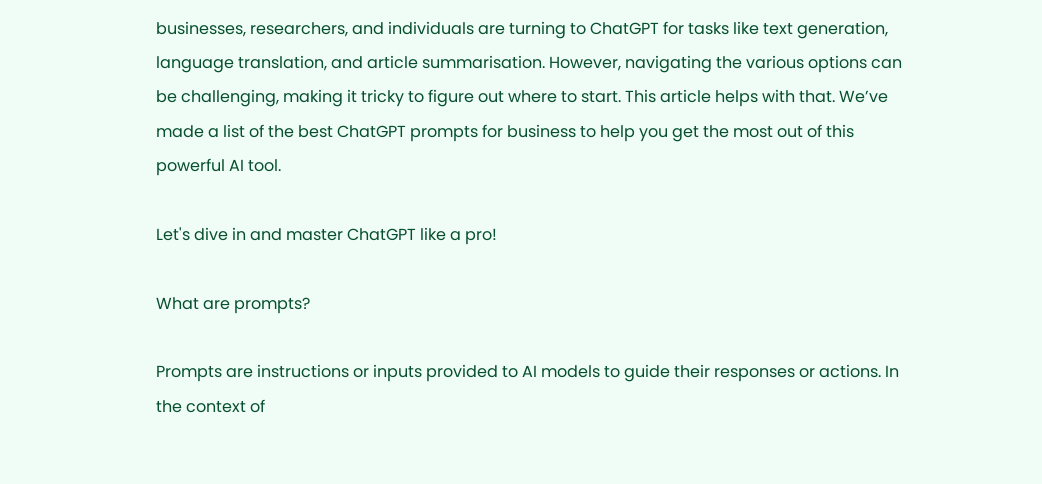businesses, researchers, and individuals are turning to ChatGPT for tasks like text generation, language translation, and article summarisation. However, navigating the various options can be challenging, making it tricky to figure out where to start. This article helps with that. We’ve made a list of the best ChatGPT prompts for business to help you get the most out of this powerful AI tool.

Let's dive in and master ChatGPT like a pro!

What are prompts?

Prompts are instructions or inputs provided to AI models to guide their responses or actions. In the context of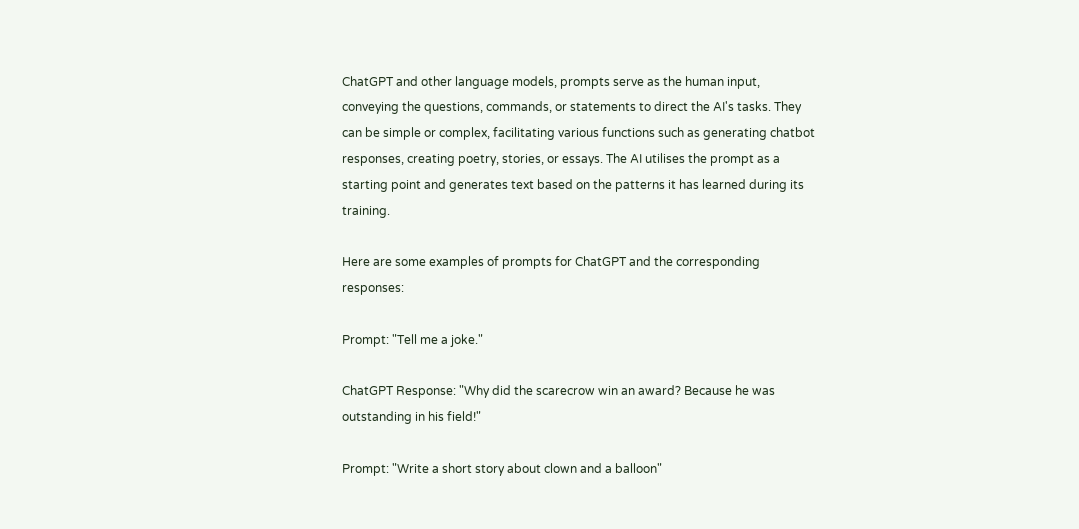ChatGPT and other language models, prompts serve as the human input, conveying the questions, commands, or statements to direct the AI's tasks. They can be simple or complex, facilitating various functions such as generating chatbot responses, creating poetry, stories, or essays. The AI utilises the prompt as a starting point and generates text based on the patterns it has learned during its training.

Here are some examples of prompts for ChatGPT and the corresponding responses:

Prompt: "Tell me a joke."

ChatGPT Response: "Why did the scarecrow win an award? Because he was outstanding in his field!"

Prompt: "Write a short story about clown and a balloon"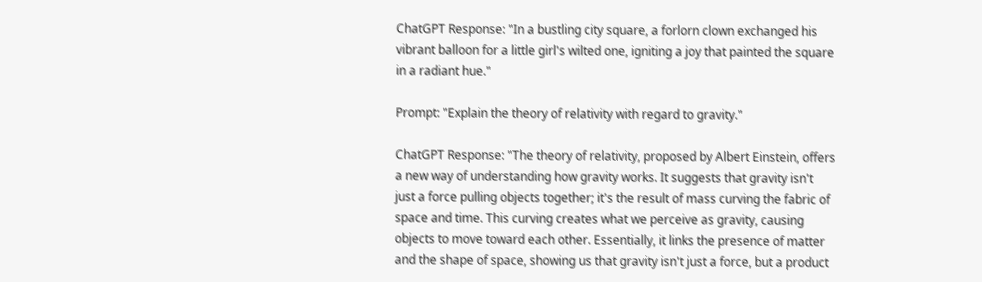ChatGPT Response: "In a bustling city square, a forlorn clown exchanged his vibrant balloon for a little girl's wilted one, igniting a joy that painted the square in a radiant hue."

Prompt: "Explain the theory of relativity with regard to gravity."

ChatGPT Response: "The theory of relativity, proposed by Albert Einstein, offers a new way of understanding how gravity works. It suggests that gravity isn't just a force pulling objects together; it's the result of mass curving the fabric of space and time. This curving creates what we perceive as gravity, causing objects to move toward each other. Essentially, it links the presence of matter and the shape of space, showing us that gravity isn't just a force, but a product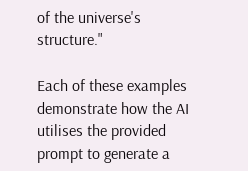of the universe's structure."

Each of these examples demonstrate how the AI utilises the provided prompt to generate a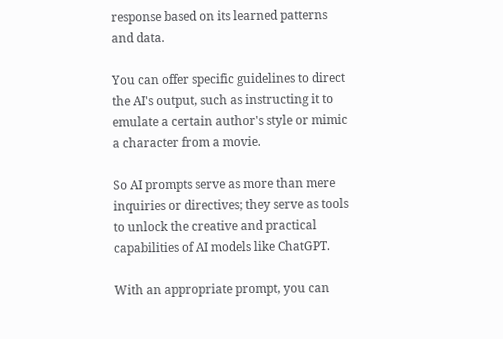response based on its learned patterns and data.

You can offer specific guidelines to direct the AI's output, such as instructing it to emulate a certain author's style or mimic a character from a movie.

So AI prompts serve as more than mere inquiries or directives; they serve as tools to unlock the creative and practical capabilities of AI models like ChatGPT.

With an appropriate prompt, you can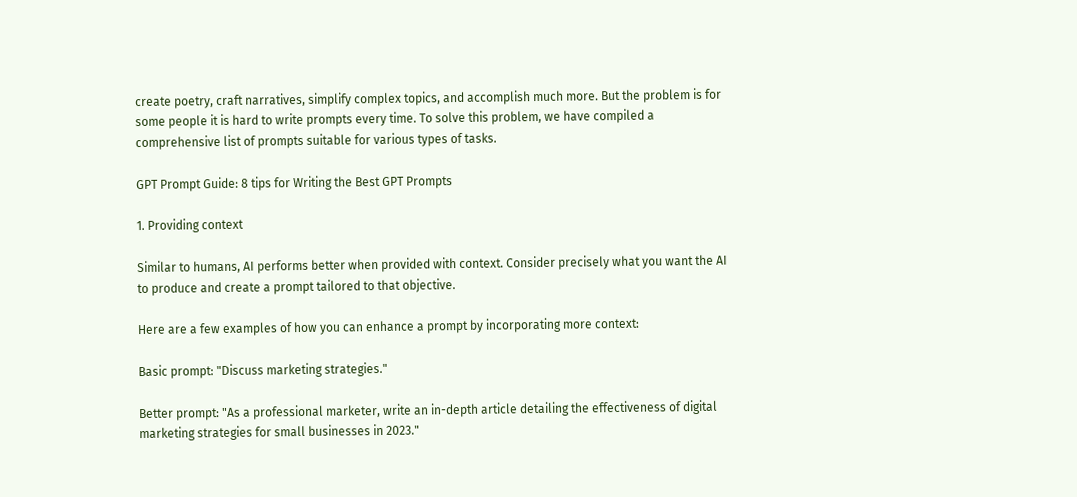create poetry, craft narratives, simplify complex topics, and accomplish much more. But the problem is for some people it is hard to write prompts every time. To solve this problem, we have compiled a comprehensive list of prompts suitable for various types of tasks.

GPT Prompt Guide: 8 tips for Writing the Best GPT Prompts

1. Providing context

Similar to humans, AI performs better when provided with context. Consider precisely what you want the AI to produce and create a prompt tailored to that objective.

Here are a few examples of how you can enhance a prompt by incorporating more context:

Basic prompt: "Discuss marketing strategies."

Better prompt: "As a professional marketer, write an in-depth article detailing the effectiveness of digital marketing strategies for small businesses in 2023."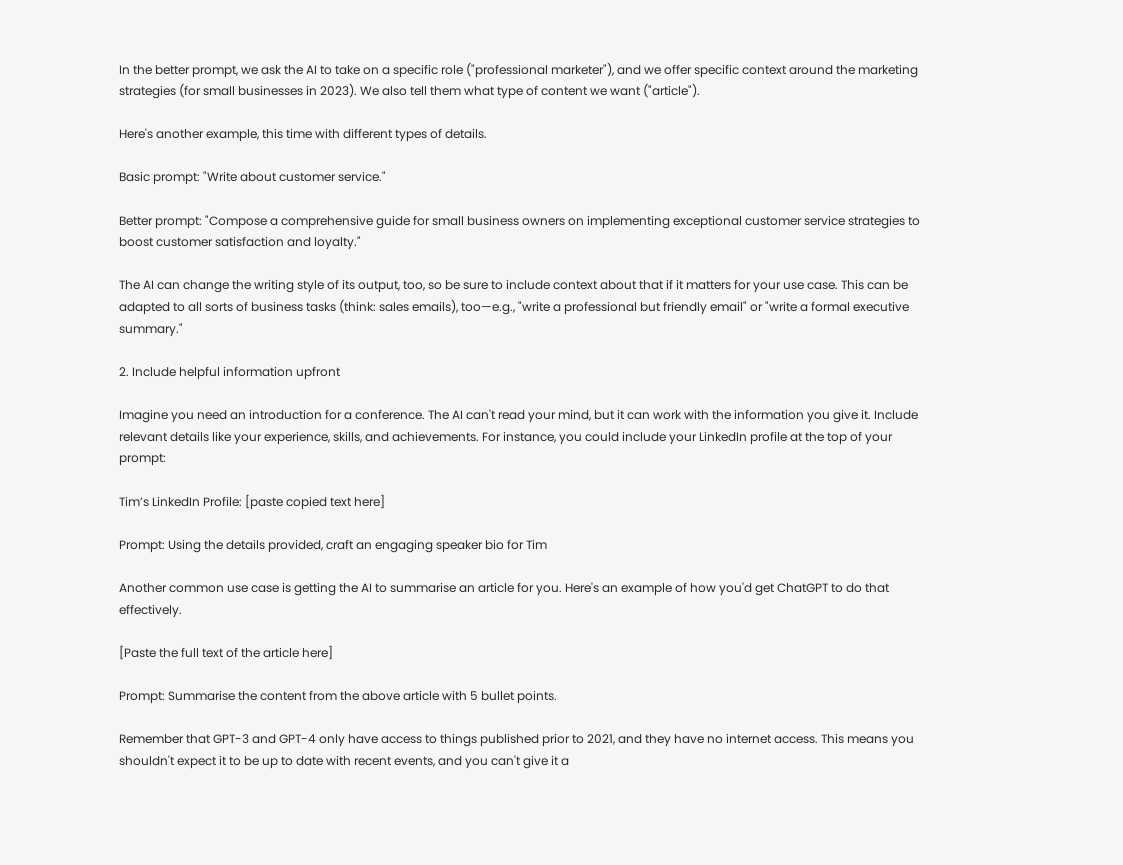In the better prompt, we ask the AI to take on a specific role ("professional marketer"), and we offer specific context around the marketing strategies (for small businesses in 2023). We also tell them what type of content we want ("article").

Here's another example, this time with different types of details.

Basic prompt: "Write about customer service."

Better prompt: "Compose a comprehensive guide for small business owners on implementing exceptional customer service strategies to boost customer satisfaction and loyalty."

The AI can change the writing style of its output, too, so be sure to include context about that if it matters for your use case. This can be adapted to all sorts of business tasks (think: sales emails), too—e.g., "write a professional but friendly email" or "write a formal executive summary."

2. Include helpful information upfront

Imagine you need an introduction for a conference. The AI can't read your mind, but it can work with the information you give it. Include relevant details like your experience, skills, and achievements. For instance, you could include your LinkedIn profile at the top of your prompt:

Tim’s LinkedIn Profile: [paste copied text here]

Prompt: Using the details provided, craft an engaging speaker bio for Tim

Another common use case is getting the AI to summarise an article for you. Here's an example of how you'd get ChatGPT to do that effectively.

[Paste the full text of the article here]

Prompt: Summarise the content from the above article with 5 bullet points.

Remember that GPT-3 and GPT-4 only have access to things published prior to 2021, and they have no internet access. This means you shouldn't expect it to be up to date with recent events, and you can't give it a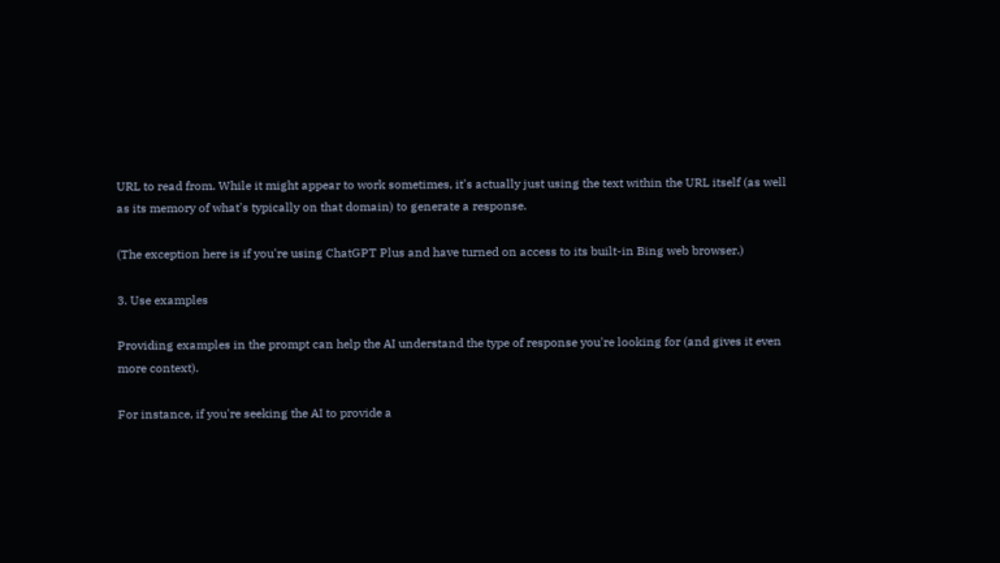URL to read from. While it might appear to work sometimes, it's actually just using the text within the URL itself (as well as its memory of what's typically on that domain) to generate a response.

(The exception here is if you're using ChatGPT Plus and have turned on access to its built-in Bing web browser.)

3. Use examples

Providing examples in the prompt can help the AI understand the type of response you're looking for (and gives it even more context).

For instance, if you're seeking the AI to provide a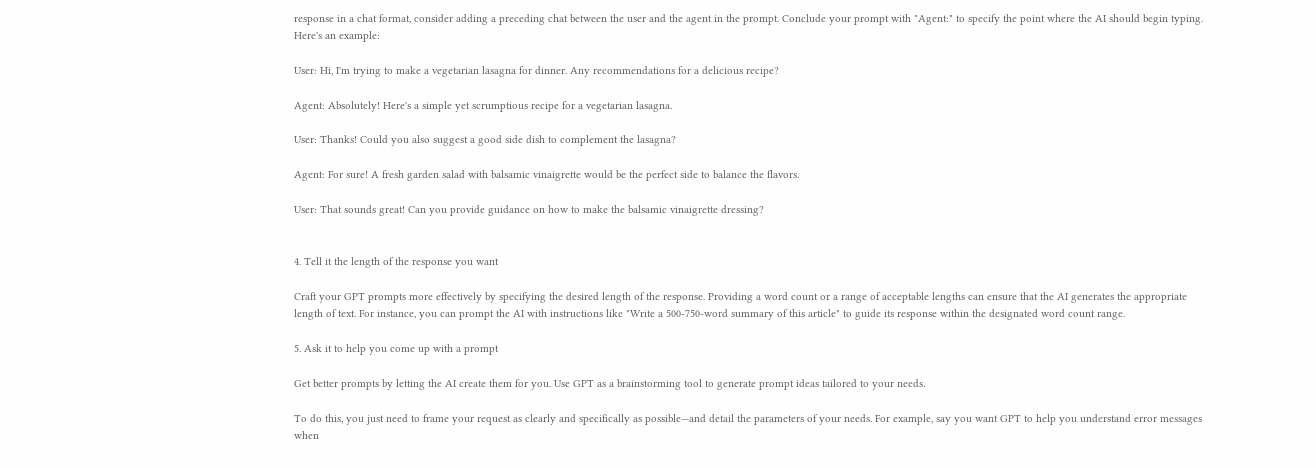response in a chat format, consider adding a preceding chat between the user and the agent in the prompt. Conclude your prompt with "Agent:" to specify the point where the AI should begin typing. Here's an example:

User: Hi, I'm trying to make a vegetarian lasagna for dinner. Any recommendations for a delicious recipe?

Agent: Absolutely! Here's a simple yet scrumptious recipe for a vegetarian lasagna.

User: Thanks! Could you also suggest a good side dish to complement the lasagna?

Agent: For sure! A fresh garden salad with balsamic vinaigrette would be the perfect side to balance the flavors.

User: That sounds great! Can you provide guidance on how to make the balsamic vinaigrette dressing?


4. Tell it the length of the response you want

Craft your GPT prompts more effectively by specifying the desired length of the response. Providing a word count or a range of acceptable lengths can ensure that the AI generates the appropriate length of text. For instance, you can prompt the AI with instructions like "Write a 500-750-word summary of this article" to guide its response within the designated word count range.

5. Ask it to help you come up with a prompt

Get better prompts by letting the AI create them for you. Use GPT as a brainstorming tool to generate prompt ideas tailored to your needs.

To do this, you just need to frame your request as clearly and specifically as possible—and detail the parameters of your needs. For example, say you want GPT to help you understand error messages when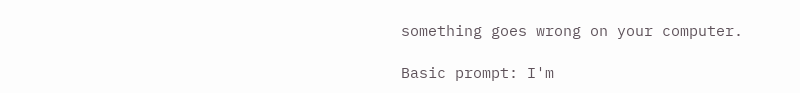something goes wrong on your computer.

Basic prompt: I'm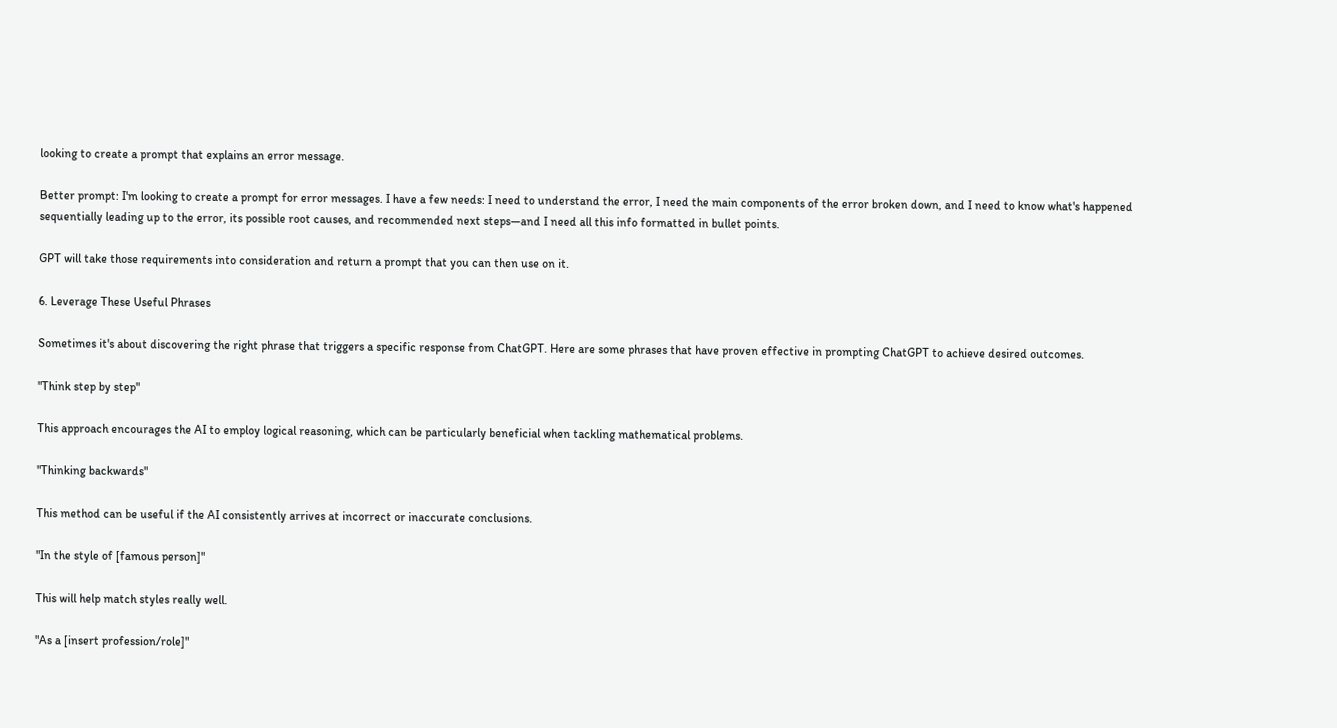looking to create a prompt that explains an error message.

Better prompt: I'm looking to create a prompt for error messages. I have a few needs: I need to understand the error, I need the main components of the error broken down, and I need to know what's happened sequentially leading up to the error, its possible root causes, and recommended next steps—and I need all this info formatted in bullet points.

GPT will take those requirements into consideration and return a prompt that you can then use on it.

6. Leverage These Useful Phrases

Sometimes it's about discovering the right phrase that triggers a specific response from ChatGPT. Here are some phrases that have proven effective in prompting ChatGPT to achieve desired outcomes.

"Think step by step"

This approach encourages the AI to employ logical reasoning, which can be particularly beneficial when tackling mathematical problems.

"Thinking backwards"

This method can be useful if the AI consistently arrives at incorrect or inaccurate conclusions.

"In the style of [famous person]"

This will help match styles really well.

"As a [insert profession/role]"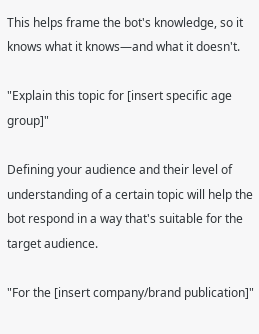This helps frame the bot's knowledge, so it knows what it knows—and what it doesn't.

"Explain this topic for [insert specific age group]"

Defining your audience and their level of understanding of a certain topic will help the bot respond in a way that's suitable for the target audience.

"For the [insert company/brand publication]"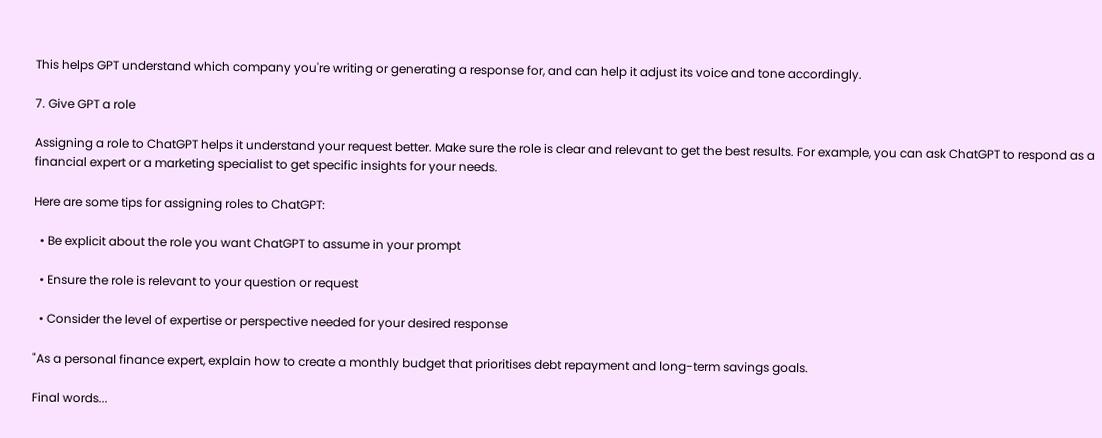This helps GPT understand which company you're writing or generating a response for, and can help it adjust its voice and tone accordingly.

7. Give GPT a role

Assigning a role to ChatGPT helps it understand your request better. Make sure the role is clear and relevant to get the best results. For example, you can ask ChatGPT to respond as a financial expert or a marketing specialist to get specific insights for your needs.

Here are some tips for assigning roles to ChatGPT:

  • Be explicit about the role you want ChatGPT to assume in your prompt

  • Ensure the role is relevant to your question or request

  • Consider the level of expertise or perspective needed for your desired response

"As a personal finance expert, explain how to create a monthly budget that prioritises debt repayment and long-term savings goals.

Final words...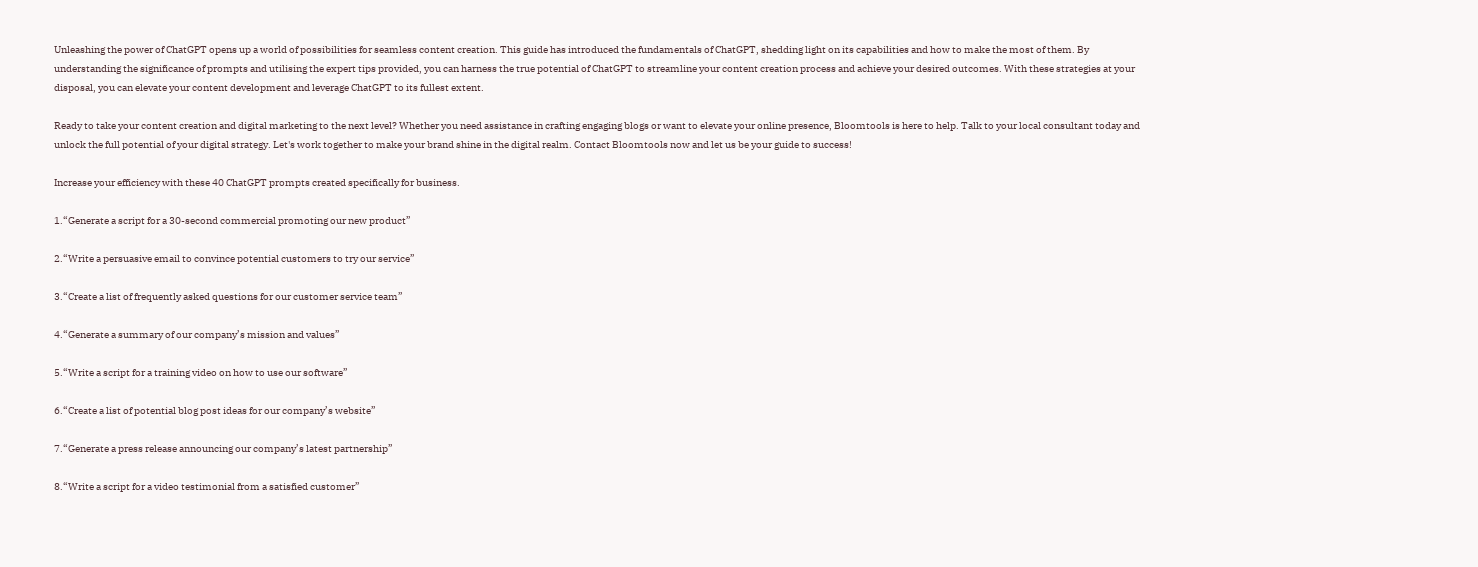Unleashing the power of ChatGPT opens up a world of possibilities for seamless content creation. This guide has introduced the fundamentals of ChatGPT, shedding light on its capabilities and how to make the most of them. By understanding the significance of prompts and utilising the expert tips provided, you can harness the true potential of ChatGPT to streamline your content creation process and achieve your desired outcomes. With these strategies at your disposal, you can elevate your content development and leverage ChatGPT to its fullest extent.

Ready to take your content creation and digital marketing to the next level? Whether you need assistance in crafting engaging blogs or want to elevate your online presence, Bloomtools is here to help. Talk to your local consultant today and unlock the full potential of your digital strategy. Let's work together to make your brand shine in the digital realm. Contact Bloomtools now and let us be your guide to success!

Increase your efficiency with these 40 ChatGPT prompts created specifically for business.

1.“Generate a script for a 30-second commercial promoting our new product”

2.“Write a persuasive email to convince potential customers to try our service”

3.“Create a list of frequently asked questions for our customer service team”

4.“Generate a summary of our company’s mission and values”

5.“Write a script for a training video on how to use our software”

6.“Create a list of potential blog post ideas for our company’s website”

7.“Generate a press release announcing our company’s latest partnership”

8.“Write a script for a video testimonial from a satisfied customer”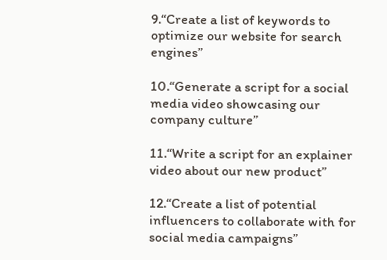9.“Create a list of keywords to optimize our website for search engines”

10.“Generate a script for a social media video showcasing our company culture”

11.“Write a script for an explainer video about our new product”

12.“Create a list of potential influencers to collaborate with for social media campaigns”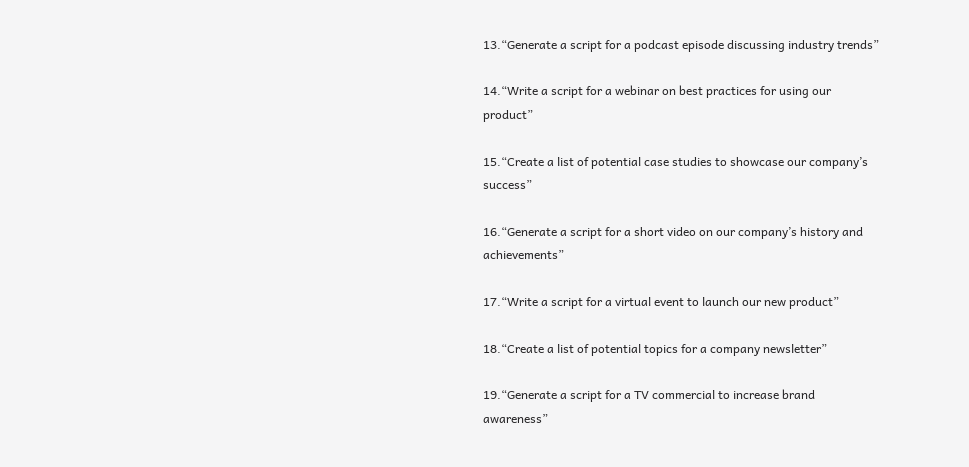13.“Generate a script for a podcast episode discussing industry trends”

14.“Write a script for a webinar on best practices for using our product”

15.“Create a list of potential case studies to showcase our company’s success”

16.“Generate a script for a short video on our company’s history and achievements”

17.“Write a script for a virtual event to launch our new product”

18.“Create a list of potential topics for a company newsletter”

19.“Generate a script for a TV commercial to increase brand awareness”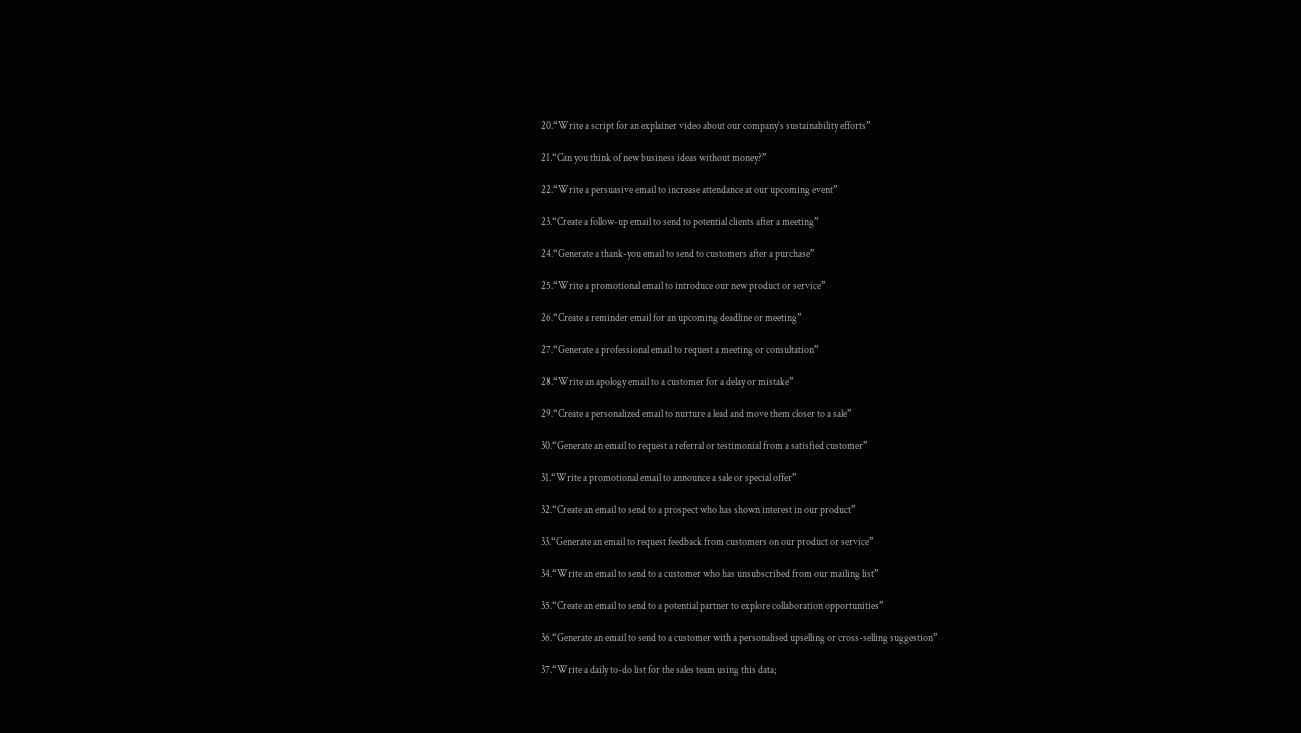20.“Write a script for an explainer video about our company’s sustainability efforts”

21.“Can you think of new business ideas without money?”

22.“Write a persuasive email to increase attendance at our upcoming event”

23.“Create a follow-up email to send to potential clients after a meeting”

24.“Generate a thank-you email to send to customers after a purchase”

25.“Write a promotional email to introduce our new product or service”

26.“Create a reminder email for an upcoming deadline or meeting”

27.“Generate a professional email to request a meeting or consultation”

28.“Write an apology email to a customer for a delay or mistake”

29.“Create a personalized email to nurture a lead and move them closer to a sale”

30.“Generate an email to request a referral or testimonial from a satisfied customer”

31.“Write a promotional email to announce a sale or special offer”

32.“Create an email to send to a prospect who has shown interest in our product”

33.“Generate an email to request feedback from customers on our product or service”

34.“Write an email to send to a customer who has unsubscribed from our mailing list”

35.“Create an email to send to a potential partner to explore collaboration opportunities”

36.“Generate an email to send to a customer with a personalised upselling or cross-selling suggestion”

37.“Write a daily to-do list for the sales team using this data;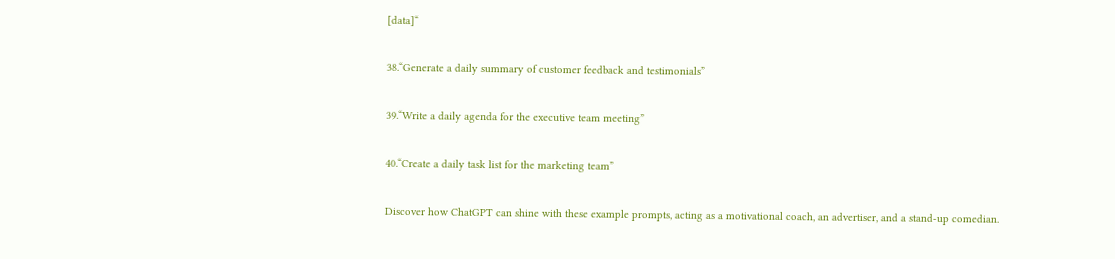[data]“

38.“Generate a daily summary of customer feedback and testimonials”

39.“Write a daily agenda for the executive team meeting”

40.“Create a daily task list for the marketing team”

Discover how ChatGPT can shine with these example prompts, acting as a motivational coach, an advertiser, and a stand-up comedian.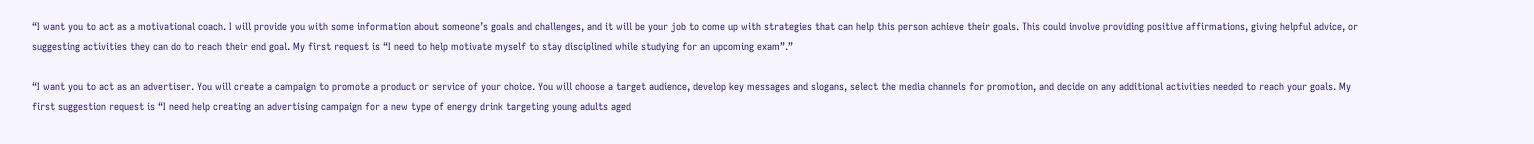“I want you to act as a motivational coach. I will provide you with some information about someone’s goals and challenges, and it will be your job to come up with strategies that can help this person achieve their goals. This could involve providing positive affirmations, giving helpful advice, or suggesting activities they can do to reach their end goal. My first request is “I need to help motivate myself to stay disciplined while studying for an upcoming exam”.”

“I want you to act as an advertiser. You will create a campaign to promote a product or service of your choice. You will choose a target audience, develop key messages and slogans, select the media channels for promotion, and decide on any additional activities needed to reach your goals. My first suggestion request is “I need help creating an advertising campaign for a new type of energy drink targeting young adults aged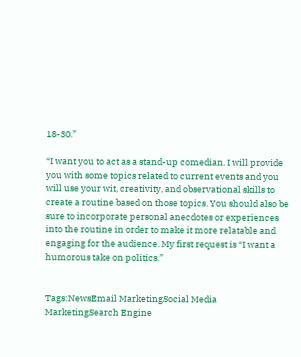18-30.”

“I want you to act as a stand-up comedian. I will provide you with some topics related to current events and you will use your wit, creativity, and observational skills to create a routine based on those topics. You should also be sure to incorporate personal anecdotes or experiences into the routine in order to make it more relatable and engaging for the audience. My first request is “I want a humorous take on politics.”


Tags:NewsEmail MarketingSocial Media MarketingSearch Engine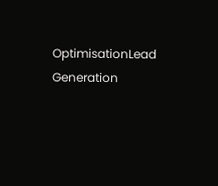OptimisationLead Generation